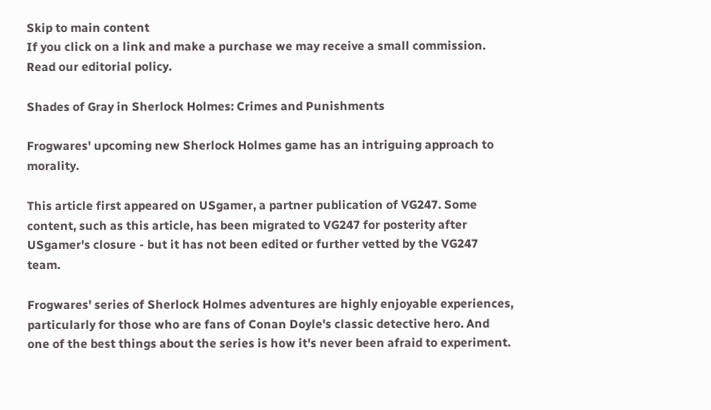Skip to main content
If you click on a link and make a purchase we may receive a small commission. Read our editorial policy.

Shades of Gray in Sherlock Holmes: Crimes and Punishments

Frogwares' upcoming new Sherlock Holmes game has an intriguing approach to morality.

This article first appeared on USgamer, a partner publication of VG247. Some content, such as this article, has been migrated to VG247 for posterity after USgamer's closure - but it has not been edited or further vetted by the VG247 team.

Frogwares' series of Sherlock Holmes adventures are highly enjoyable experiences, particularly for those who are fans of Conan Doyle's classic detective hero. And one of the best things about the series is how it's never been afraid to experiment.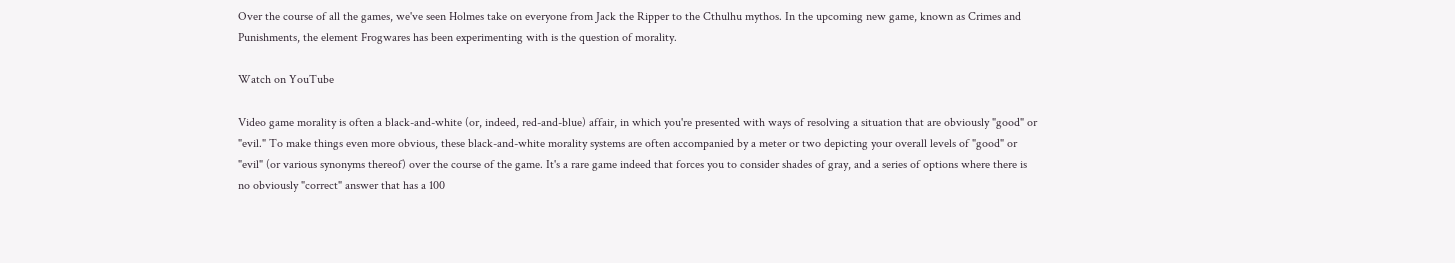Over the course of all the games, we've seen Holmes take on everyone from Jack the Ripper to the Cthulhu mythos. In the upcoming new game, known as Crimes and Punishments, the element Frogwares has been experimenting with is the question of morality.

Watch on YouTube

Video game morality is often a black-and-white (or, indeed, red-and-blue) affair, in which you're presented with ways of resolving a situation that are obviously "good" or "evil." To make things even more obvious, these black-and-white morality systems are often accompanied by a meter or two depicting your overall levels of "good" or "evil" (or various synonyms thereof) over the course of the game. It's a rare game indeed that forces you to consider shades of gray, and a series of options where there is no obviously "correct" answer that has a 100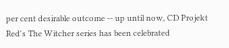per cent desirable outcome -- up until now, CD Projekt Red's The Witcher series has been celebrated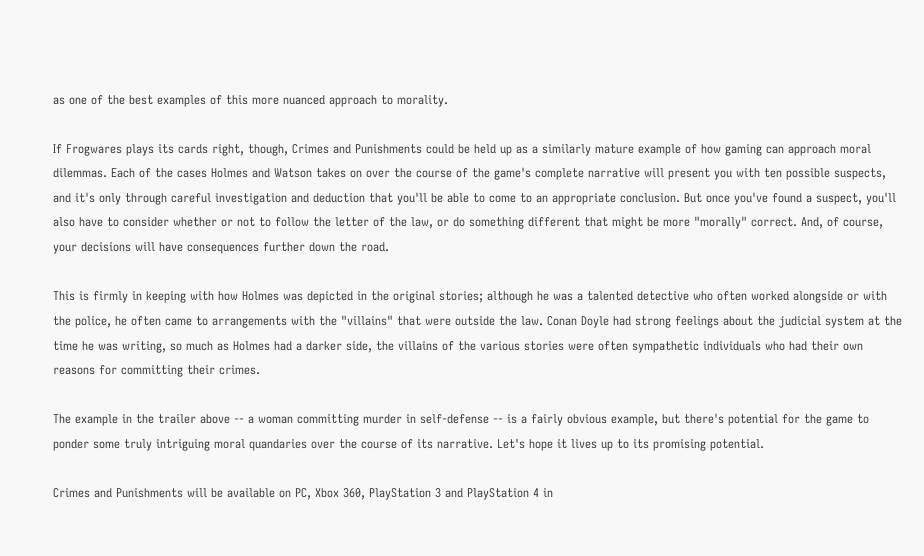as one of the best examples of this more nuanced approach to morality.

If Frogwares plays its cards right, though, Crimes and Punishments could be held up as a similarly mature example of how gaming can approach moral dilemmas. Each of the cases Holmes and Watson takes on over the course of the game's complete narrative will present you with ten possible suspects, and it's only through careful investigation and deduction that you'll be able to come to an appropriate conclusion. But once you've found a suspect, you'll also have to consider whether or not to follow the letter of the law, or do something different that might be more "morally" correct. And, of course, your decisions will have consequences further down the road.

This is firmly in keeping with how Holmes was depicted in the original stories; although he was a talented detective who often worked alongside or with the police, he often came to arrangements with the "villains" that were outside the law. Conan Doyle had strong feelings about the judicial system at the time he was writing, so much as Holmes had a darker side, the villains of the various stories were often sympathetic individuals who had their own reasons for committing their crimes.

The example in the trailer above -- a woman committing murder in self-defense -- is a fairly obvious example, but there's potential for the game to ponder some truly intriguing moral quandaries over the course of its narrative. Let's hope it lives up to its promising potential.

Crimes and Punishments will be available on PC, Xbox 360, PlayStation 3 and PlayStation 4 in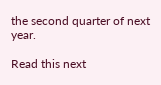the second quarter of next year.

Read this next